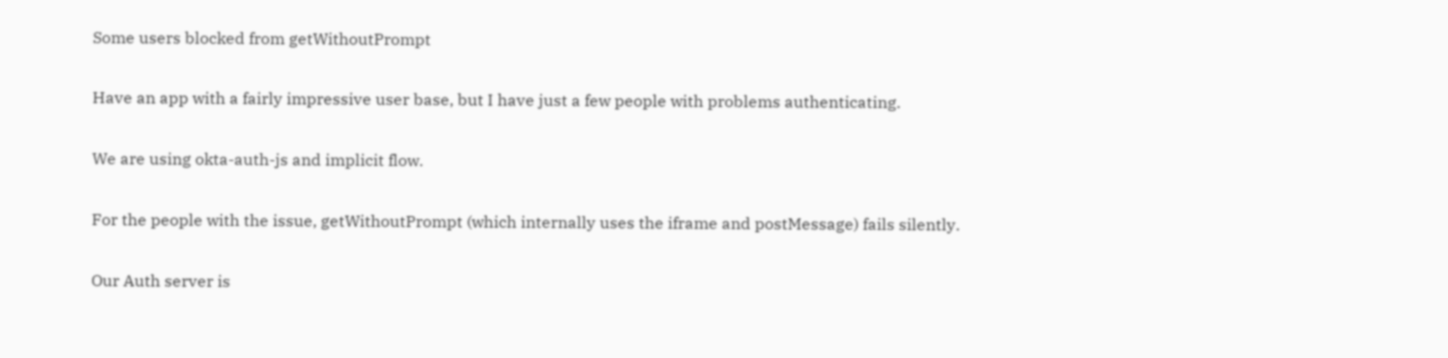Some users blocked from getWithoutPrompt

Have an app with a fairly impressive user base, but I have just a few people with problems authenticating.

We are using okta-auth-js and implicit flow.

For the people with the issue, getWithoutPrompt (which internally uses the iframe and postMessage) fails silently.

Our Auth server is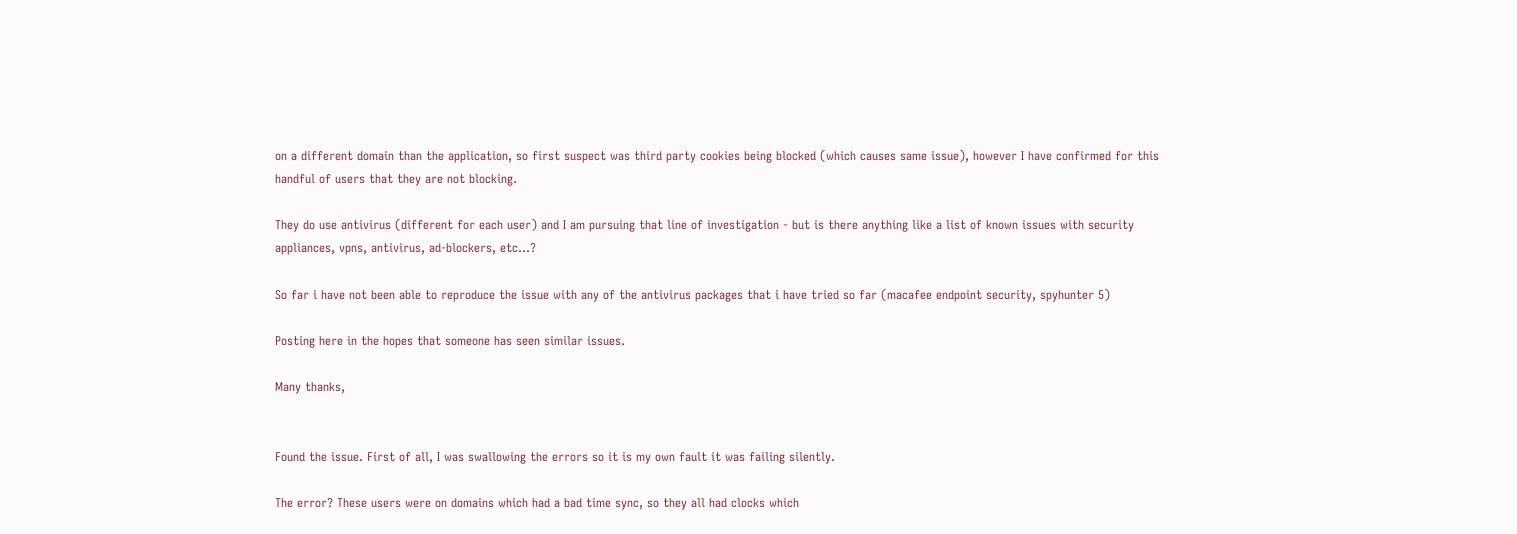on a different domain than the application, so first suspect was third party cookies being blocked (which causes same issue), however I have confirmed for this handful of users that they are not blocking.

They do use antivirus (different for each user) and I am pursuing that line of investigation - but is there anything like a list of known issues with security appliances, vpns, antivirus, ad-blockers, etc…?

So far i have not been able to reproduce the issue with any of the antivirus packages that i have tried so far (macafee endpoint security, spyhunter 5)

Posting here in the hopes that someone has seen similar issues.

Many thanks,


Found the issue. First of all, I was swallowing the errors so it is my own fault it was failing silently.

The error? These users were on domains which had a bad time sync, so they all had clocks which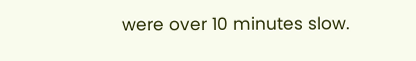were over 10 minutes slow.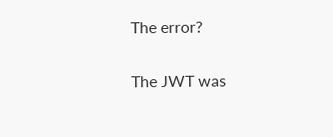The error?

The JWT was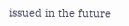issued in the future